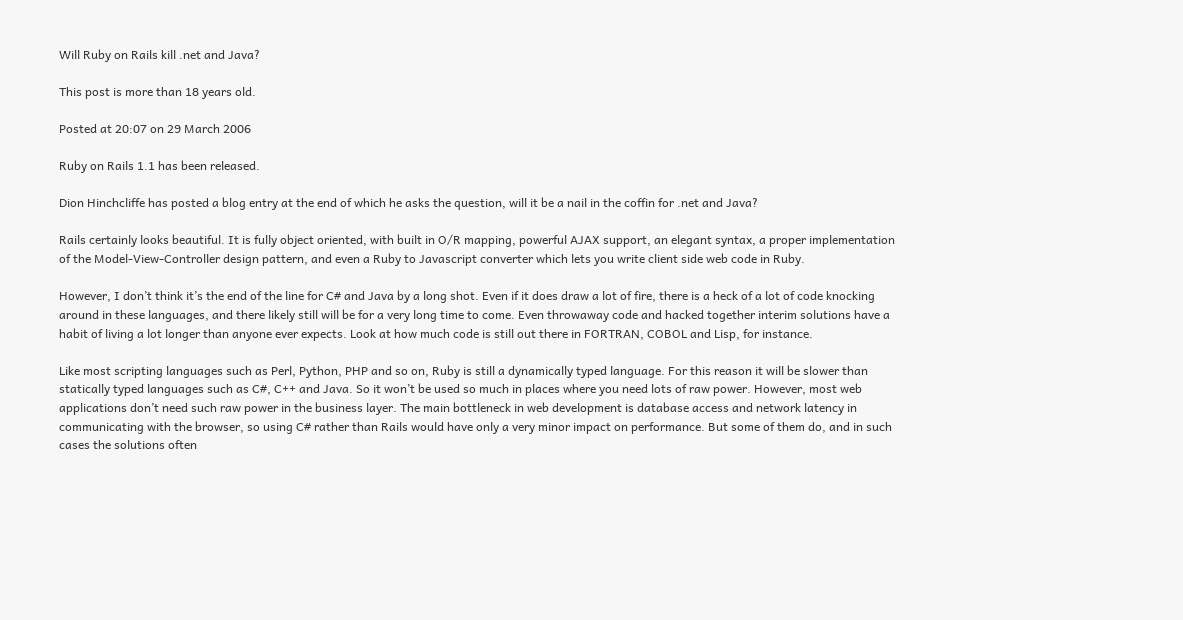Will Ruby on Rails kill .net and Java?

This post is more than 18 years old.

Posted at 20:07 on 29 March 2006

Ruby on Rails 1.1 has been released.

Dion Hinchcliffe has posted a blog entry at the end of which he asks the question, will it be a nail in the coffin for .net and Java?

Rails certainly looks beautiful. It is fully object oriented, with built in O/R mapping, powerful AJAX support, an elegant syntax, a proper implementation of the Model-View-Controller design pattern, and even a Ruby to Javascript converter which lets you write client side web code in Ruby.

However, I don’t think it’s the end of the line for C# and Java by a long shot. Even if it does draw a lot of fire, there is a heck of a lot of code knocking around in these languages, and there likely still will be for a very long time to come. Even throwaway code and hacked together interim solutions have a habit of living a lot longer than anyone ever expects. Look at how much code is still out there in FORTRAN, COBOL and Lisp, for instance.

Like most scripting languages such as Perl, Python, PHP and so on, Ruby is still a dynamically typed language. For this reason it will be slower than statically typed languages such as C#, C++ and Java. So it won’t be used so much in places where you need lots of raw power. However, most web applications don’t need such raw power in the business layer. The main bottleneck in web development is database access and network latency in communicating with the browser, so using C# rather than Rails would have only a very minor impact on performance. But some of them do, and in such cases the solutions often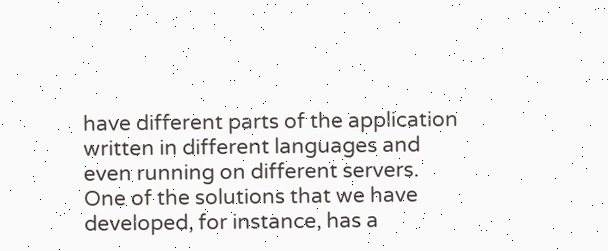have different parts of the application written in different languages and even running on different servers. One of the solutions that we have developed, for instance, has a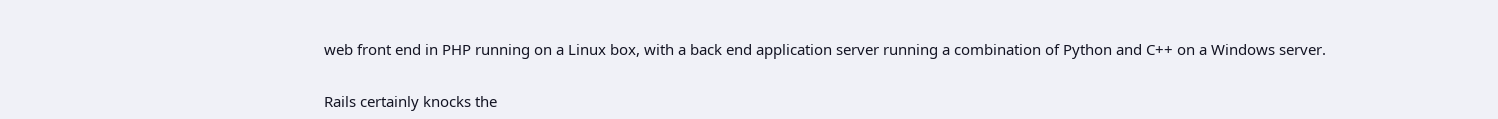web front end in PHP running on a Linux box, with a back end application server running a combination of Python and C++ on a Windows server.

Rails certainly knocks the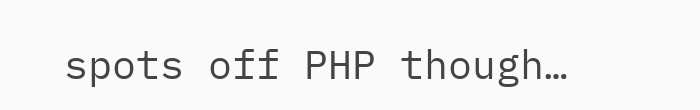spots off PHP though…